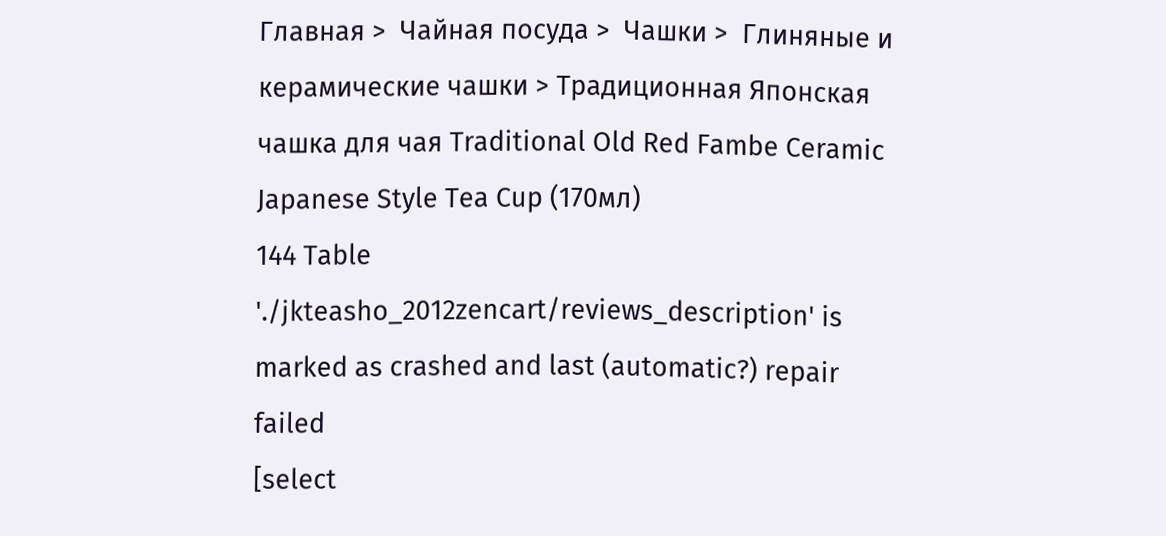Главная >  Чайная посуда >  Чашки >  Глиняные и керамические чашки > Традиционная Японская чашка для чая Traditional Old Red Fambe Ceramic Japanese Style Tea Cup (170мл)
144 Table './jkteasho_2012zencart/reviews_description' is marked as crashed and last (automatic?) repair failed
[select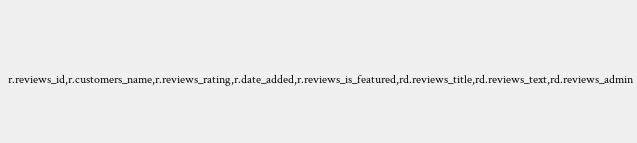r.reviews_id,r.customers_name,r.reviews_rating,r.date_added,r.reviews_is_featured,rd.reviews_title,rd.reviews_text,rd.reviews_admin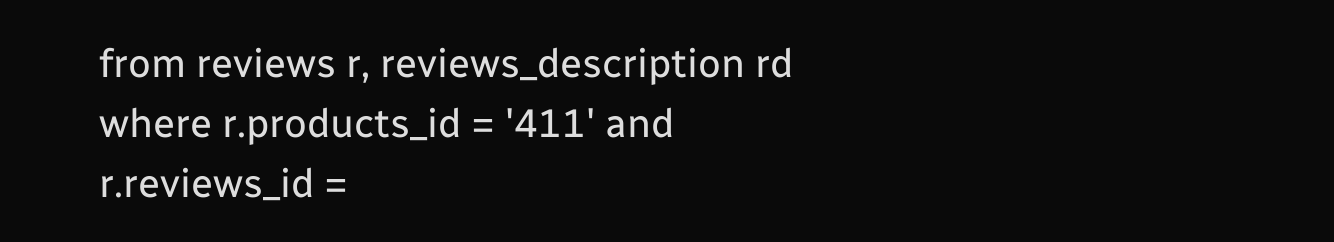from reviews r, reviews_description rd where r.products_id = '411' and r.reviews_id =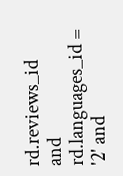rd.reviews_id and rd.languages_id = '2' and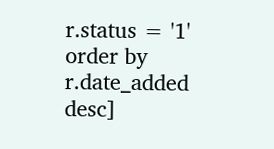r.status = '1' order by r.date_added desc]